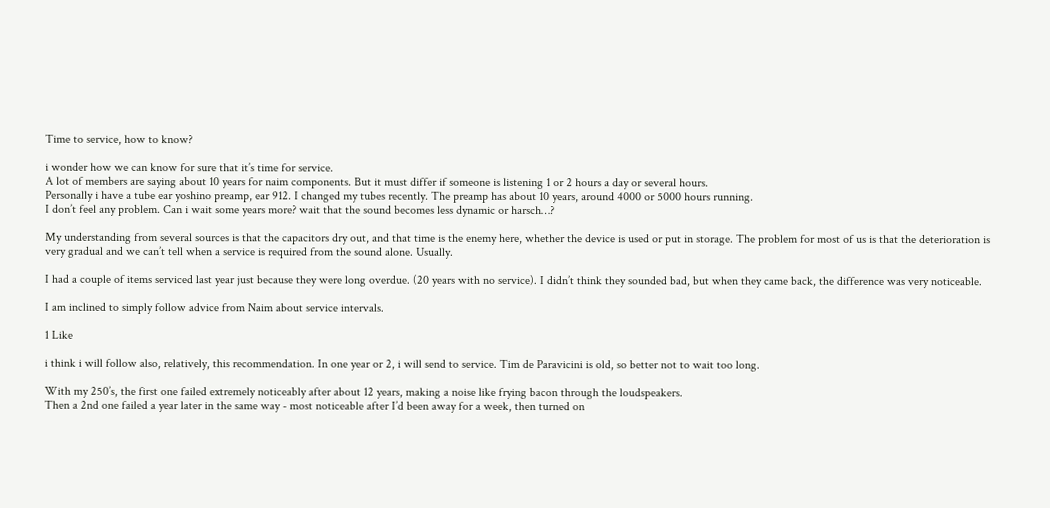Time to service, how to know?

i wonder how we can know for sure that it’s time for service.
A lot of members are saying about 10 years for naim components. But it must differ if someone is listening 1 or 2 hours a day or several hours.
Personally i have a tube ear yoshino preamp, ear 912. I changed my tubes recently. The preamp has about 10 years, around 4000 or 5000 hours running.
I don’t feel any problem. Can i wait some years more? wait that the sound becomes less dynamic or harsch…?

My understanding from several sources is that the capacitors dry out, and that time is the enemy here, whether the device is used or put in storage. The problem for most of us is that the deterioration is very gradual and we can’t tell when a service is required from the sound alone. Usually.

I had a couple of items serviced last year just because they were long overdue. (20 years with no service). I didn’t think they sounded bad, but when they came back, the difference was very noticeable.

I am inclined to simply follow advice from Naim about service intervals.

1 Like

i think i will follow also, relatively, this recommendation. In one year or 2, i will send to service. Tim de Paravicini is old, so better not to wait too long.

With my 250’s, the first one failed extremely noticeably after about 12 years, making a noise like frying bacon through the loudspeakers.
Then a 2nd one failed a year later in the same way - most noticeable after I’d been away for a week, then turned on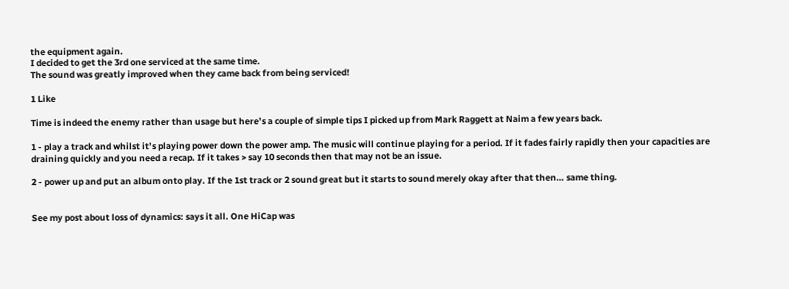the equipment again.
I decided to get the 3rd one serviced at the same time.
The sound was greatly improved when they came back from being serviced!

1 Like

Time is indeed the enemy rather than usage but here’s a couple of simple tips I picked up from Mark Raggett at Naim a few years back.

1 - play a track and whilst it’s playing power down the power amp. The music will continue playing for a period. If it fades fairly rapidly then your capacities are draining quickly and you need a recap. If it takes > say 10 seconds then that may not be an issue.

2 - power up and put an album onto play. If the 1st track or 2 sound great but it starts to sound merely okay after that then… same thing.


See my post about loss of dynamics: says it all. One HiCap was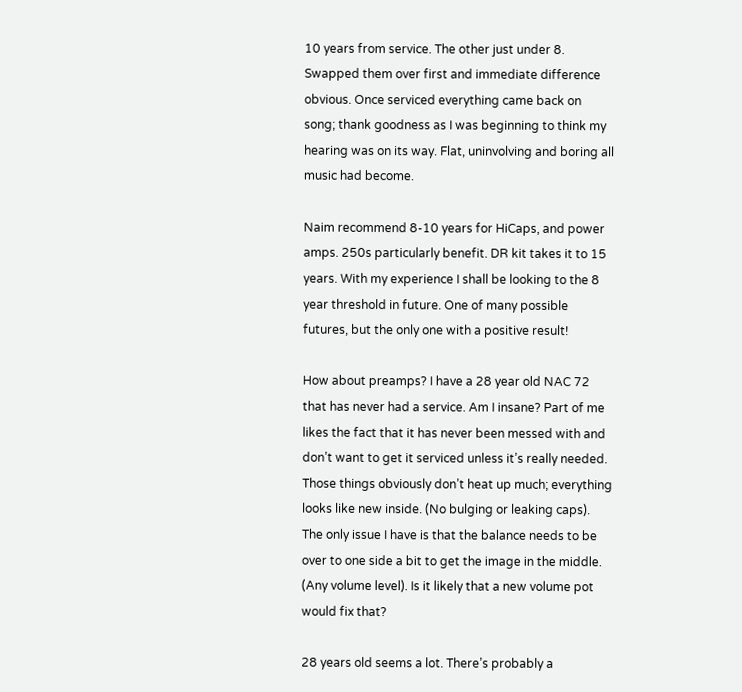10 years from service. The other just under 8. Swapped them over first and immediate difference obvious. Once serviced everything came back on song; thank goodness as I was beginning to think my hearing was on its way. Flat, uninvolving and boring all music had become.

Naim recommend 8-10 years for HiCaps, and power amps. 250s particularly benefit. DR kit takes it to 15 years. With my experience I shall be looking to the 8 year threshold in future. One of many possible futures, but the only one with a positive result!

How about preamps? I have a 28 year old NAC 72 that has never had a service. Am I insane? Part of me likes the fact that it has never been messed with and don’t want to get it serviced unless it’s really needed. Those things obviously don’t heat up much; everything looks like new inside. (No bulging or leaking caps). The only issue I have is that the balance needs to be over to one side a bit to get the image in the middle. (Any volume level). Is it likely that a new volume pot would fix that?

28 years old seems a lot. There’s probably a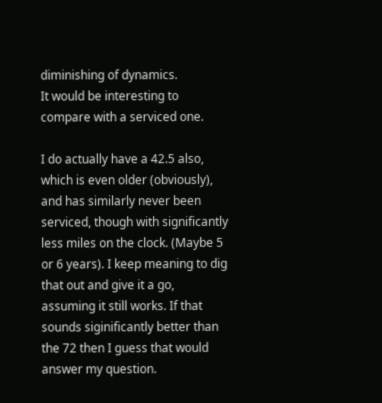diminishing of dynamics.
It would be interesting to compare with a serviced one.

I do actually have a 42.5 also, which is even older (obviously), and has similarly never been serviced, though with significantly less miles on the clock. (Maybe 5 or 6 years). I keep meaning to dig that out and give it a go, assuming it still works. If that sounds siginificantly better than the 72 then I guess that would answer my question.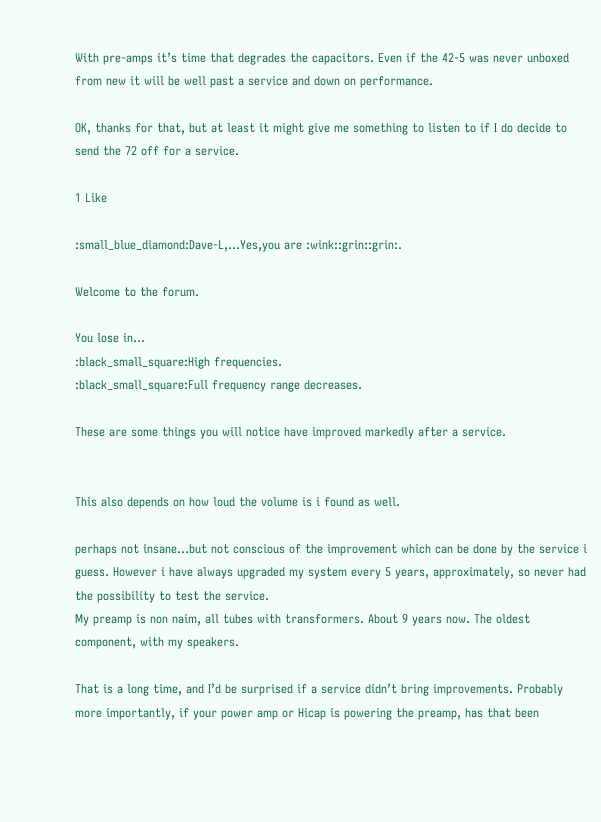With pre-amps it’s time that degrades the capacitors. Even if the 42-5 was never unboxed from new it will be well past a service and down on performance.

OK, thanks for that, but at least it might give me something to listen to if I do decide to send the 72 off for a service.

1 Like

:small_blue_diamond:Dave-L,…Yes,you are :wink::grin::grin:.

Welcome to the forum.

You lose in…
:black_small_square:High frequencies.
:black_small_square:Full frequency range decreases.

These are some things you will notice have improved markedly after a service.


This also depends on how loud the volume is i found as well.

perhaps not insane…but not conscious of the improvement which can be done by the service i guess. However i have always upgraded my system every 5 years, approximately, so never had the possibility to test the service.
My preamp is non naim, all tubes with transformers. About 9 years now. The oldest component, with my speakers.

That is a long time, and I’d be surprised if a service didn’t bring improvements. Probably more importantly, if your power amp or Hicap is powering the preamp, has that been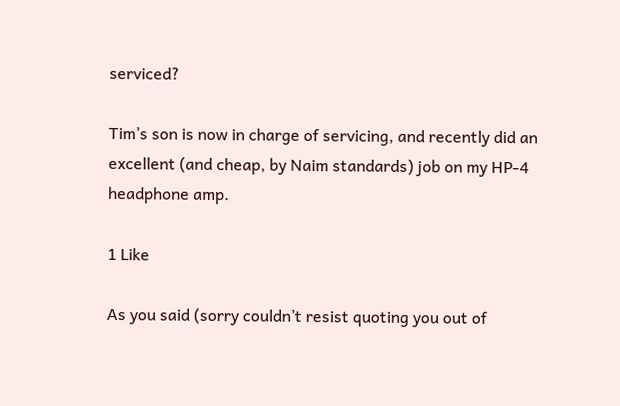serviced?

Tim’s son is now in charge of servicing, and recently did an excellent (and cheap, by Naim standards) job on my HP-4 headphone amp.

1 Like

As you said (sorry couldn’t resist quoting you out of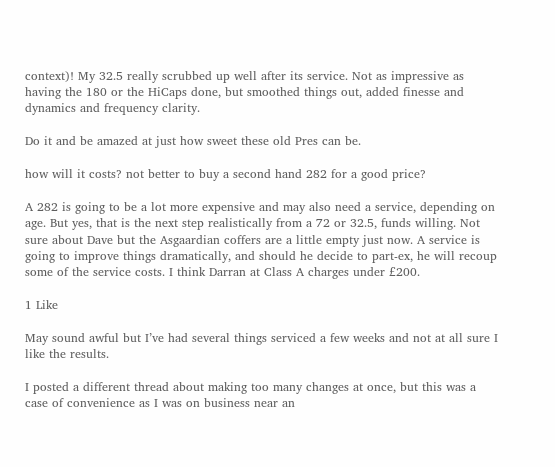context)! My 32.5 really scrubbed up well after its service. Not as impressive as having the 180 or the HiCaps done, but smoothed things out, added finesse and dynamics and frequency clarity.

Do it and be amazed at just how sweet these old Pres can be.

how will it costs? not better to buy a second hand 282 for a good price?

A 282 is going to be a lot more expensive and may also need a service, depending on age. But yes, that is the next step realistically from a 72 or 32.5, funds willing. Not sure about Dave but the Asgaardian coffers are a little empty just now. A service is going to improve things dramatically, and should he decide to part-ex, he will recoup some of the service costs. I think Darran at Class A charges under £200.

1 Like

May sound awful but I’ve had several things serviced a few weeks and not at all sure I like the results.

I posted a different thread about making too many changes at once, but this was a case of convenience as I was on business near an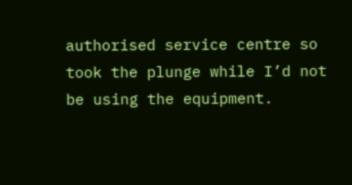authorised service centre so took the plunge while I’d not be using the equipment.